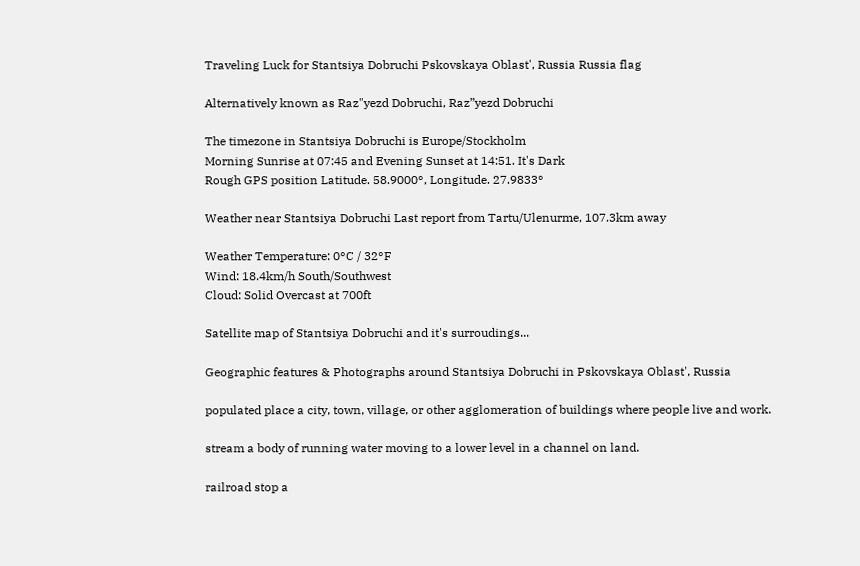Traveling Luck for Stantsiya Dobruchi Pskovskaya Oblast', Russia Russia flag

Alternatively known as Raz"yezd Dobruchi, Raz”yezd Dobruchi

The timezone in Stantsiya Dobruchi is Europe/Stockholm
Morning Sunrise at 07:45 and Evening Sunset at 14:51. It's Dark
Rough GPS position Latitude. 58.9000°, Longitude. 27.9833°

Weather near Stantsiya Dobruchi Last report from Tartu/Ulenurme, 107.3km away

Weather Temperature: 0°C / 32°F
Wind: 18.4km/h South/Southwest
Cloud: Solid Overcast at 700ft

Satellite map of Stantsiya Dobruchi and it's surroudings...

Geographic features & Photographs around Stantsiya Dobruchi in Pskovskaya Oblast', Russia

populated place a city, town, village, or other agglomeration of buildings where people live and work.

stream a body of running water moving to a lower level in a channel on land.

railroad stop a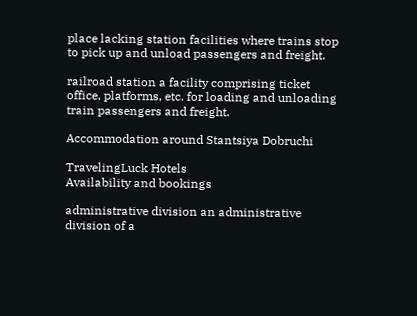place lacking station facilities where trains stop to pick up and unload passengers and freight.

railroad station a facility comprising ticket office, platforms, etc. for loading and unloading train passengers and freight.

Accommodation around Stantsiya Dobruchi

TravelingLuck Hotels
Availability and bookings

administrative division an administrative division of a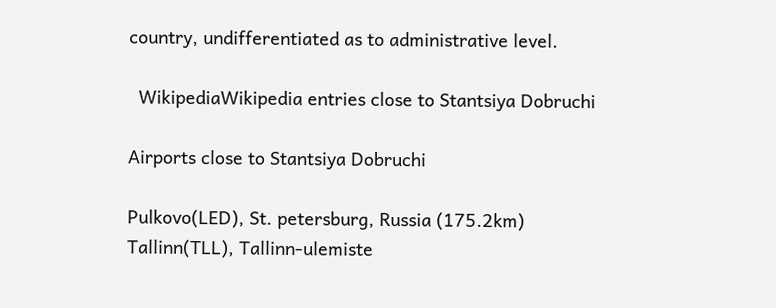country, undifferentiated as to administrative level.

  WikipediaWikipedia entries close to Stantsiya Dobruchi

Airports close to Stantsiya Dobruchi

Pulkovo(LED), St. petersburg, Russia (175.2km)
Tallinn(TLL), Tallinn-ulemiste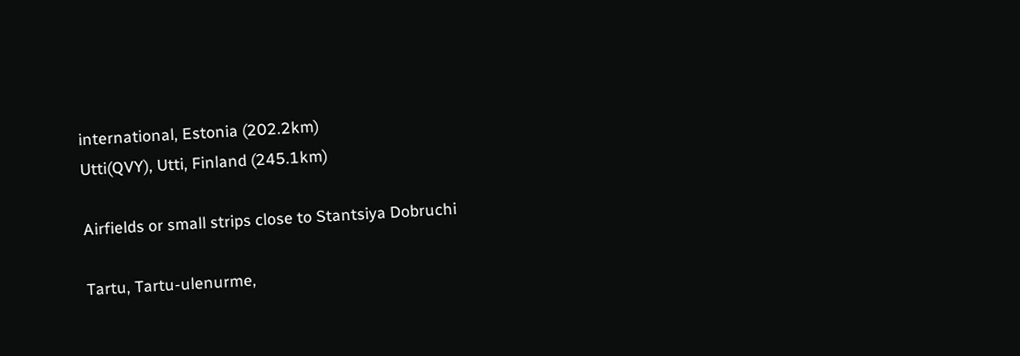international, Estonia (202.2km)
Utti(QVY), Utti, Finland (245.1km)

Airfields or small strips close to Stantsiya Dobruchi

Tartu, Tartu-ulenurme,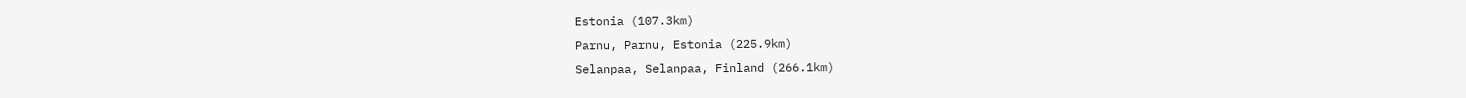Estonia (107.3km)
Parnu, Parnu, Estonia (225.9km)
Selanpaa, Selanpaa, Finland (266.1km)